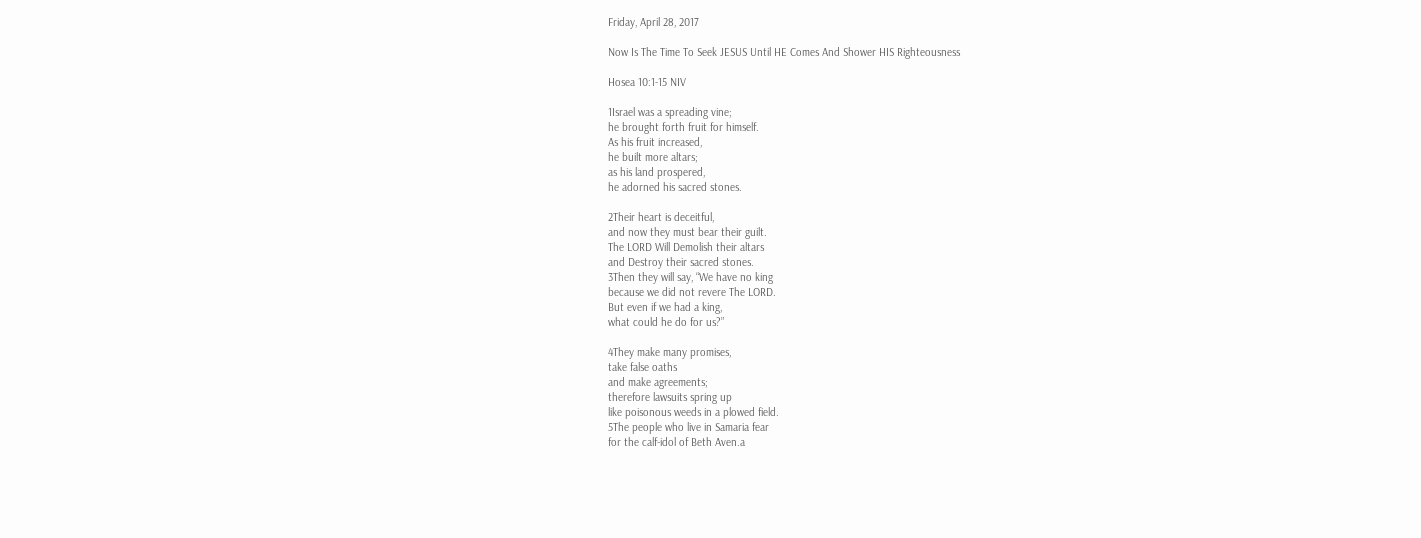Friday, April 28, 2017

Now Is The Time To Seek JESUS Until HE Comes And Shower HIS Righteousness

Hosea 10:1-15 NIV

1Israel was a spreading vine;
he brought forth fruit for himself.
As his fruit increased,
he built more altars;
as his land prospered,
he adorned his sacred stones.

2Their heart is deceitful,
and now they must bear their guilt.
The LORD Will Demolish their altars
and Destroy their sacred stones.
3Then they will say, “We have no king
because we did not revere The LORD.
But even if we had a king,
what could he do for us?”

4They make many promises,
take false oaths
and make agreements;
therefore lawsuits spring up
like poisonous weeds in a plowed field.
5The people who live in Samaria fear
for the calf-idol of Beth Aven.a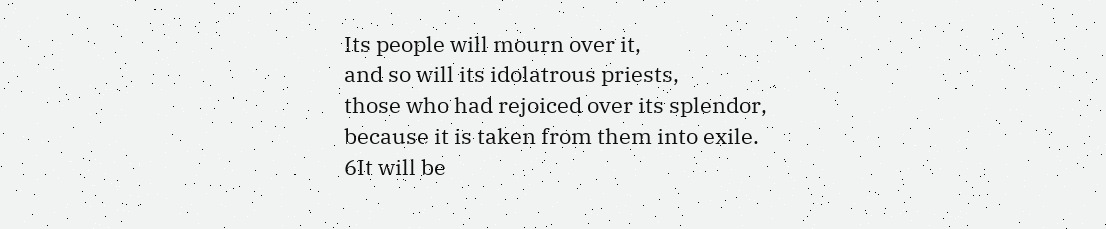Its people will mourn over it,
and so will its idolatrous priests,
those who had rejoiced over its splendor,
because it is taken from them into exile.
6It will be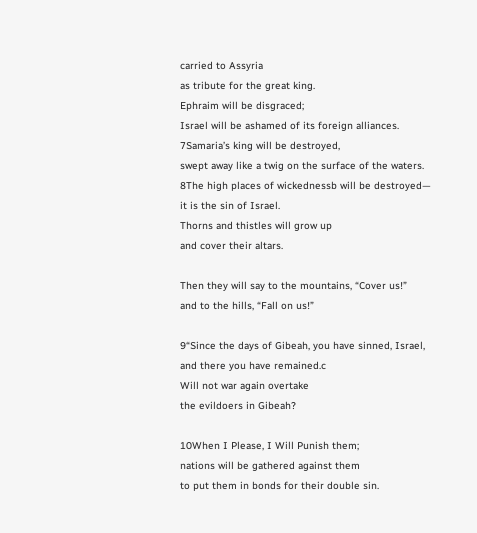carried to Assyria
as tribute for the great king.
Ephraim will be disgraced;
Israel will be ashamed of its foreign alliances.
7Samaria’s king will be destroyed,
swept away like a twig on the surface of the waters.
8The high places of wickednessb will be destroyed—
it is the sin of Israel.
Thorns and thistles will grow up
and cover their altars.

Then they will say to the mountains, “Cover us!”
and to the hills, “Fall on us!”

9“Since the days of Gibeah, you have sinned, Israel,
and there you have remained.c
Will not war again overtake
the evildoers in Gibeah?

10When I Please, I Will Punish them;
nations will be gathered against them
to put them in bonds for their double sin.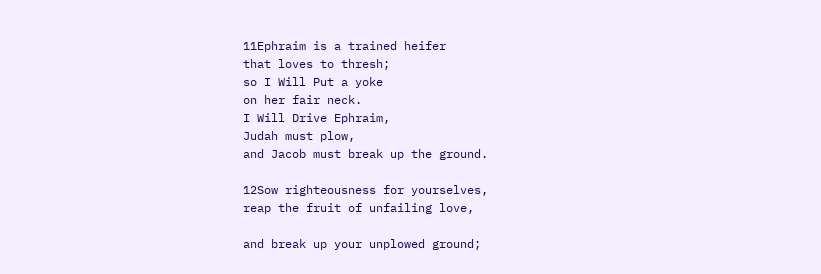11Ephraim is a trained heifer
that loves to thresh;
so I Will Put a yoke
on her fair neck.
I Will Drive Ephraim,
Judah must plow,
and Jacob must break up the ground.

12Sow righteousness for yourselves,
reap the fruit of unfailing love,

and break up your unplowed ground;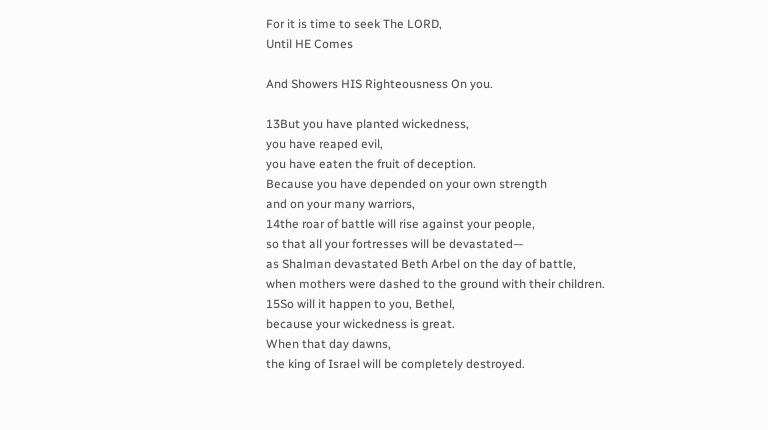For it is time to seek The LORD,
Until HE Comes

And Showers HIS Righteousness On you.

13But you have planted wickedness,
you have reaped evil,
you have eaten the fruit of deception.
Because you have depended on your own strength
and on your many warriors,
14the roar of battle will rise against your people,
so that all your fortresses will be devastated—
as Shalman devastated Beth Arbel on the day of battle,
when mothers were dashed to the ground with their children.
15So will it happen to you, Bethel,
because your wickedness is great.
When that day dawns,
the king of Israel will be completely destroyed.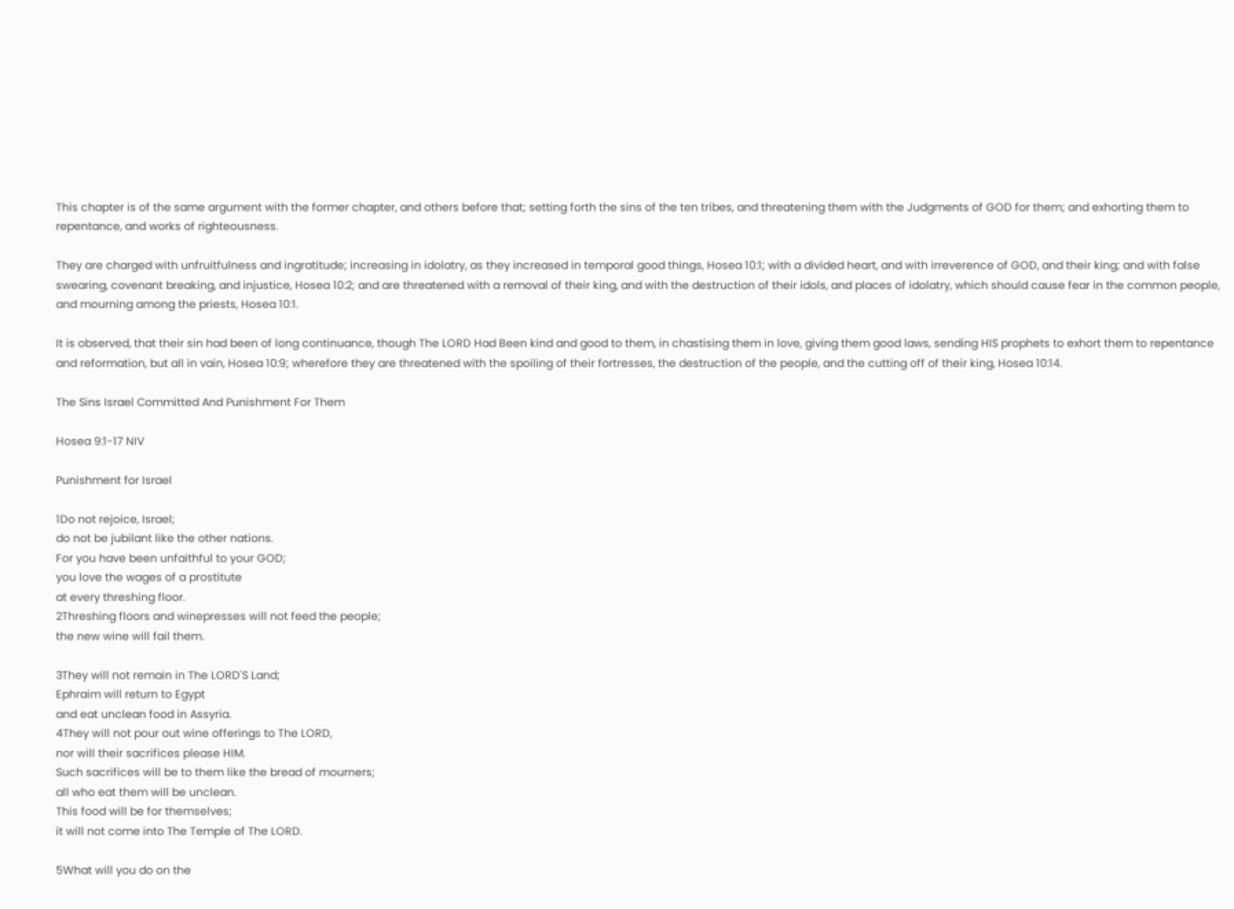This chapter is of the same argument with the former chapter, and others before that; setting forth the sins of the ten tribes, and threatening them with the Judgments of GOD for them; and exhorting them to repentance, and works of righteousness.

They are charged with unfruitfulness and ingratitude; increasing in idolatry, as they increased in temporal good things, Hosea 10:1; with a divided heart, and with irreverence of GOD, and their king; and with false swearing, covenant breaking, and injustice, Hosea 10:2; and are threatened with a removal of their king, and with the destruction of their idols, and places of idolatry, which should cause fear in the common people, and mourning among the priests, Hosea 10:1.

It is observed, that their sin had been of long continuance, though The LORD Had Been kind and good to them, in chastising them in love, giving them good laws, sending HIS prophets to exhort them to repentance and reformation, but all in vain, Hosea 10:9; wherefore they are threatened with the spoiling of their fortresses, the destruction of the people, and the cutting off of their king, Hosea 10:14.

The Sins Israel Committed And Punishment For Them

Hosea 9:1-17 NIV

Punishment for Israel

1Do not rejoice, Israel;
do not be jubilant like the other nations.
For you have been unfaithful to your GOD;
you love the wages of a prostitute
at every threshing floor.
2Threshing floors and winepresses will not feed the people;
the new wine will fail them.

3They will not remain in The LORD'S Land;
Ephraim will return to Egypt
and eat unclean food in Assyria.
4They will not pour out wine offerings to The LORD,
nor will their sacrifices please HIM.
Such sacrifices will be to them like the bread of mourners;
all who eat them will be unclean.
This food will be for themselves;
it will not come into The Temple of The LORD.

5What will you do on the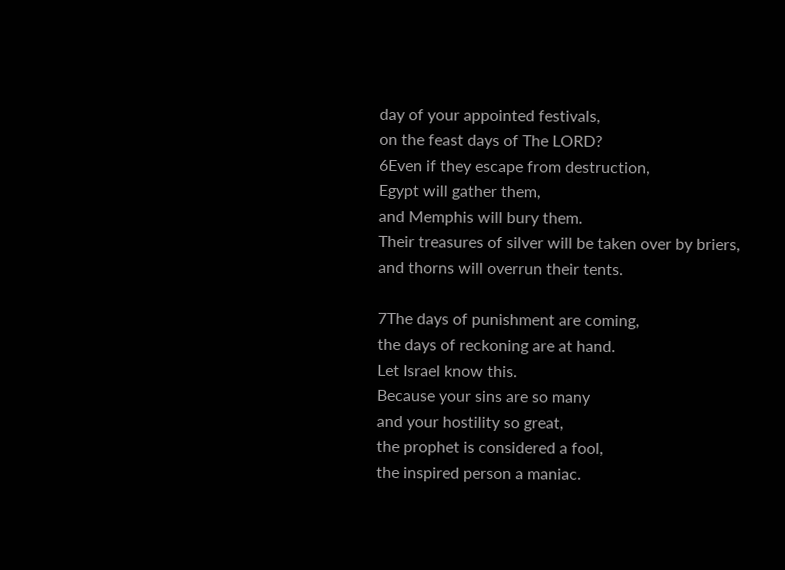day of your appointed festivals,
on the feast days of The LORD?
6Even if they escape from destruction,
Egypt will gather them,
and Memphis will bury them.
Their treasures of silver will be taken over by briers,
and thorns will overrun their tents.

7The days of punishment are coming,
the days of reckoning are at hand.
Let Israel know this.
Because your sins are so many
and your hostility so great,
the prophet is considered a fool,
the inspired person a maniac.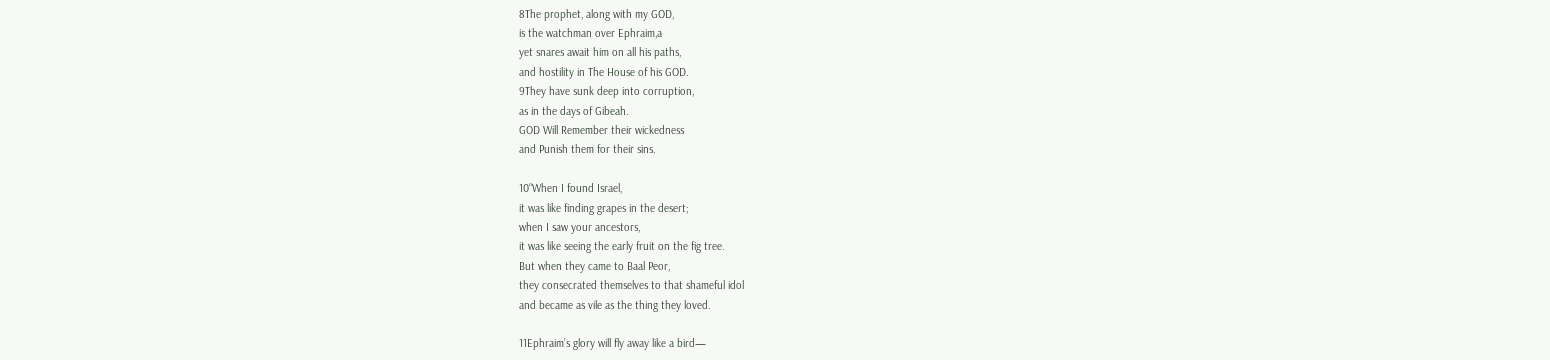8The prophet, along with my GOD,
is the watchman over Ephraim,a
yet snares await him on all his paths,
and hostility in The House of his GOD.
9They have sunk deep into corruption,
as in the days of Gibeah.
GOD Will Remember their wickedness
and Punish them for their sins.

10“When I found Israel,
it was like finding grapes in the desert;
when I saw your ancestors,
it was like seeing the early fruit on the fig tree.
But when they came to Baal Peor,
they consecrated themselves to that shameful idol
and became as vile as the thing they loved.

11Ephraim’s glory will fly away like a bird—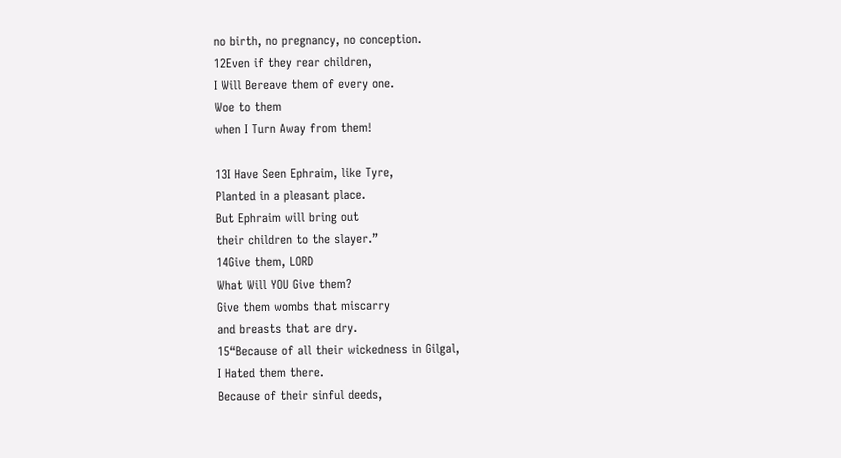no birth, no pregnancy, no conception.
12Even if they rear children,
I Will Bereave them of every one.
Woe to them
when I Turn Away from them!

13I Have Seen Ephraim, like Tyre,
Planted in a pleasant place.
But Ephraim will bring out
their children to the slayer.”
14Give them, LORD
What Will YOU Give them?
Give them wombs that miscarry
and breasts that are dry.
15“Because of all their wickedness in Gilgal,
I Hated them there.
Because of their sinful deeds,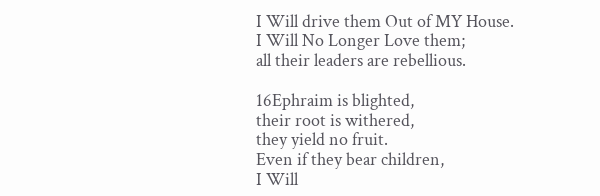I Will drive them Out of MY House.
I Will No Longer Love them;
all their leaders are rebellious.

16Ephraim is blighted,
their root is withered,
they yield no fruit.
Even if they bear children,
I Will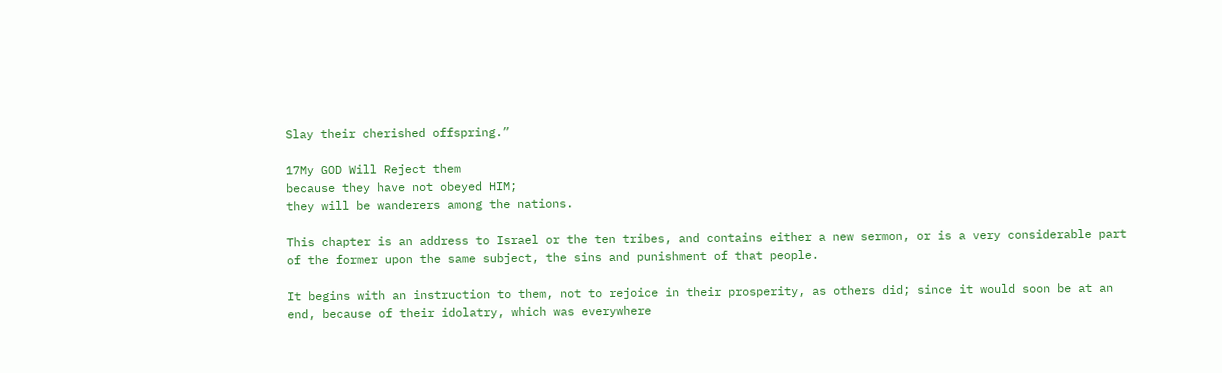Slay their cherished offspring.”

17My GOD Will Reject them
because they have not obeyed HIM;
they will be wanderers among the nations.

This chapter is an address to Israel or the ten tribes, and contains either a new sermon, or is a very considerable part of the former upon the same subject, the sins and punishment of that people.

It begins with an instruction to them, not to rejoice in their prosperity, as others did; since it would soon be at an end, because of their idolatry, which was everywhere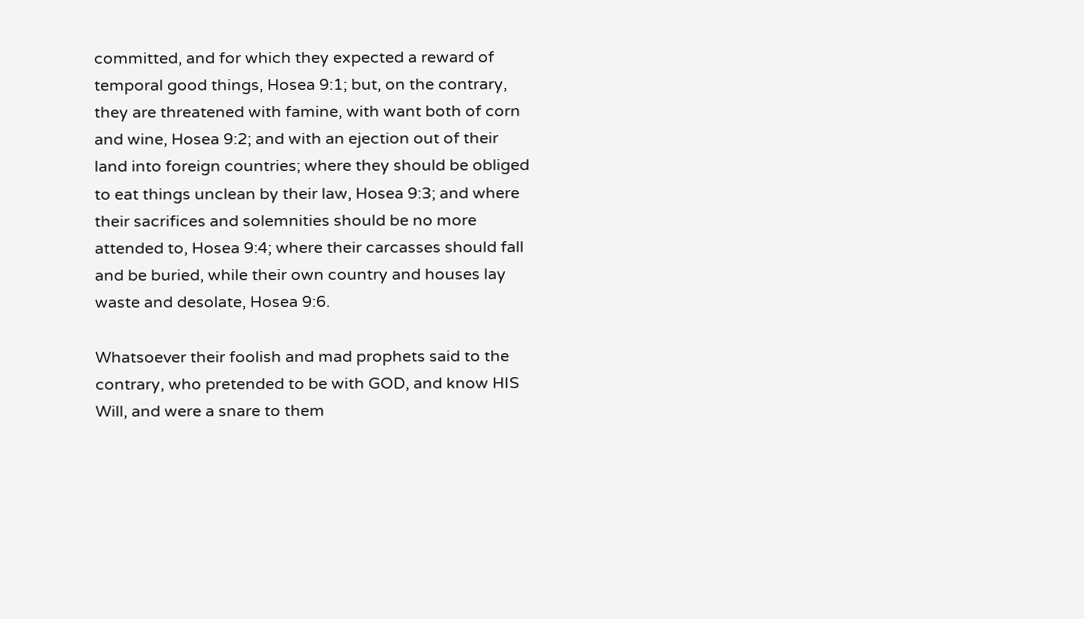committed, and for which they expected a reward of temporal good things, Hosea 9:1; but, on the contrary, they are threatened with famine, with want both of corn and wine, Hosea 9:2; and with an ejection out of their land into foreign countries; where they should be obliged to eat things unclean by their law, Hosea 9:3; and where their sacrifices and solemnities should be no more attended to, Hosea 9:4; where their carcasses should fall and be buried, while their own country and houses lay waste and desolate, Hosea 9:6.

Whatsoever their foolish and mad prophets said to the contrary, who pretended to be with GOD, and know HIS Will, and were a snare to them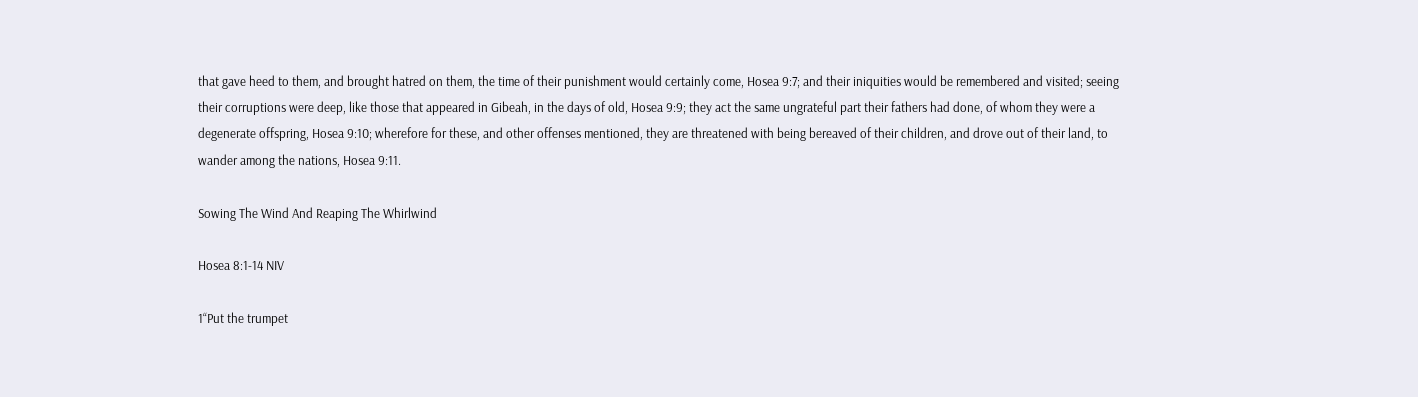that gave heed to them, and brought hatred on them, the time of their punishment would certainly come, Hosea 9:7; and their iniquities would be remembered and visited; seeing their corruptions were deep, like those that appeared in Gibeah, in the days of old, Hosea 9:9; they act the same ungrateful part their fathers had done, of whom they were a degenerate offspring, Hosea 9:10; wherefore for these, and other offenses mentioned, they are threatened with being bereaved of their children, and drove out of their land, to wander among the nations, Hosea 9:11.

Sowing The Wind And Reaping The Whirlwind

Hosea 8:1-14 NIV

1“Put the trumpet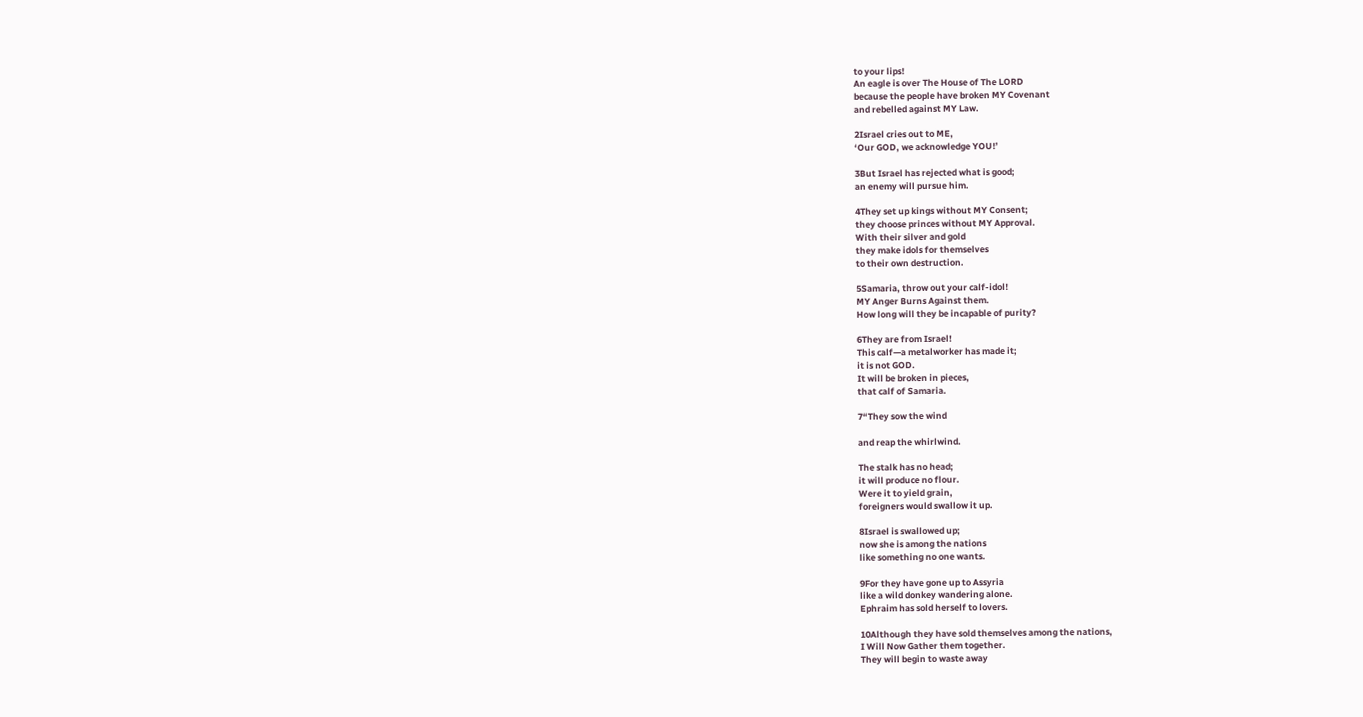to your lips!
An eagle is over The House of The LORD
because the people have broken MY Covenant
and rebelled against MY Law.

2Israel cries out to ME,
‘Our GOD, we acknowledge YOU!’

3But Israel has rejected what is good;
an enemy will pursue him.

4They set up kings without MY Consent;
they choose princes without MY Approval.
With their silver and gold
they make idols for themselves
to their own destruction.

5Samaria, throw out your calf-idol!
MY Anger Burns Against them.
How long will they be incapable of purity?

6They are from Israel!
This calf—a metalworker has made it;
it is not GOD.
It will be broken in pieces,
that calf of Samaria.

7“They sow the wind

and reap the whirlwind.

The stalk has no head;
it will produce no flour.
Were it to yield grain,
foreigners would swallow it up.

8Israel is swallowed up;
now she is among the nations
like something no one wants.

9For they have gone up to Assyria
like a wild donkey wandering alone.
Ephraim has sold herself to lovers.

10Although they have sold themselves among the nations,
I Will Now Gather them together.
They will begin to waste away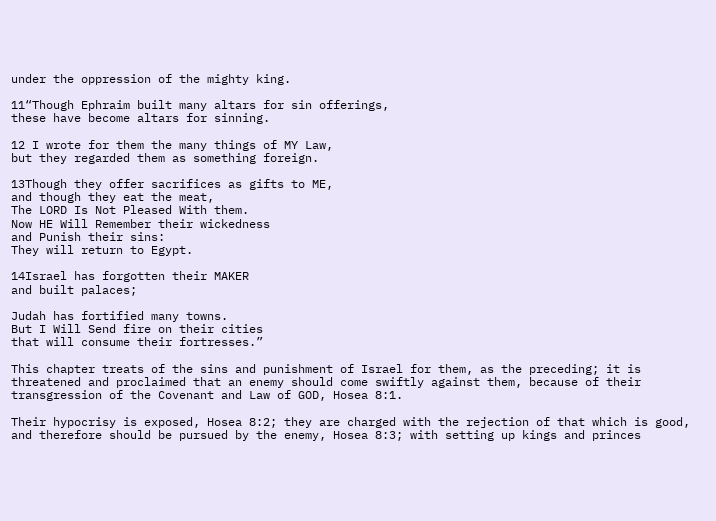under the oppression of the mighty king.

11“Though Ephraim built many altars for sin offerings,
these have become altars for sinning.

12 I wrote for them the many things of MY Law,
but they regarded them as something foreign.

13Though they offer sacrifices as gifts to ME,
and though they eat the meat,
The LORD Is Not Pleased With them.
Now HE Will Remember their wickedness
and Punish their sins:
They will return to Egypt.

14Israel has forgotten their MAKER
and built palaces;

Judah has fortified many towns.
But I Will Send fire on their cities
that will consume their fortresses.”

This chapter treats of the sins and punishment of Israel for them, as the preceding; it is threatened and proclaimed that an enemy should come swiftly against them, because of their transgression of the Covenant and Law of GOD, Hosea 8:1.

Their hypocrisy is exposed, Hosea 8:2; they are charged with the rejection of that which is good, and therefore should be pursued by the enemy, Hosea 8:3; with setting up kings and princes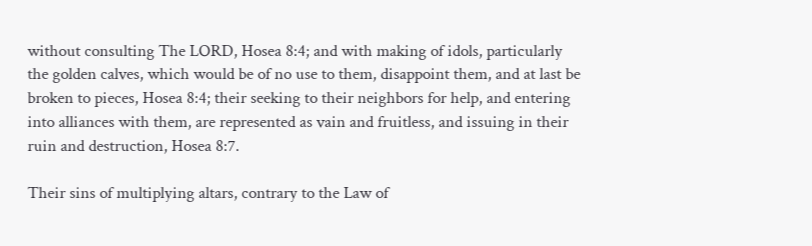without consulting The LORD, Hosea 8:4; and with making of idols, particularly the golden calves, which would be of no use to them, disappoint them, and at last be broken to pieces, Hosea 8:4; their seeking to their neighbors for help, and entering into alliances with them, are represented as vain and fruitless, and issuing in their ruin and destruction, Hosea 8:7.

Their sins of multiplying altars, contrary to the Law of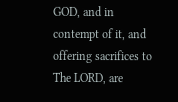GOD, and in contempt of it, and offering sacrifices to The LORD, are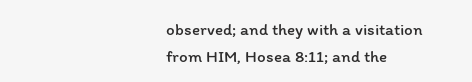observed; and they with a visitation from HIM, Hosea 8:11; and the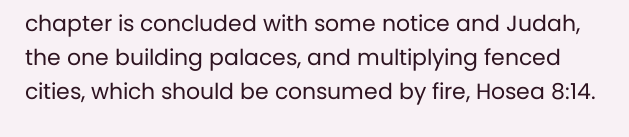chapter is concluded with some notice and Judah, the one building palaces, and multiplying fenced cities, which should be consumed by fire, Hosea 8:14.